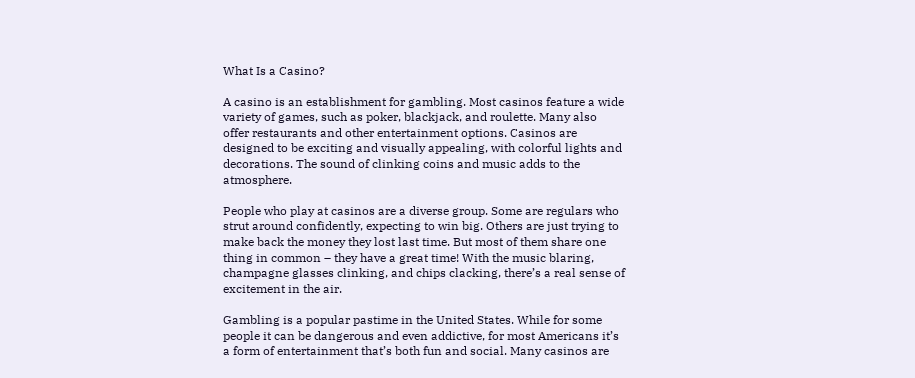What Is a Casino?

A casino is an establishment for gambling. Most casinos feature a wide variety of games, such as poker, blackjack, and roulette. Many also offer restaurants and other entertainment options. Casinos are designed to be exciting and visually appealing, with colorful lights and decorations. The sound of clinking coins and music adds to the atmosphere.

People who play at casinos are a diverse group. Some are regulars who strut around confidently, expecting to win big. Others are just trying to make back the money they lost last time. But most of them share one thing in common – they have a great time! With the music blaring, champagne glasses clinking, and chips clacking, there’s a real sense of excitement in the air.

Gambling is a popular pastime in the United States. While for some people it can be dangerous and even addictive, for most Americans it’s a form of entertainment that’s both fun and social. Many casinos are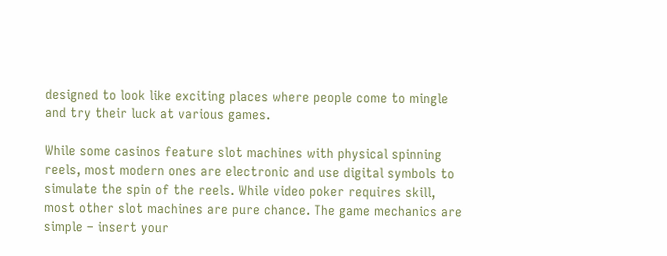designed to look like exciting places where people come to mingle and try their luck at various games.

While some casinos feature slot machines with physical spinning reels, most modern ones are electronic and use digital symbols to simulate the spin of the reels. While video poker requires skill, most other slot machines are pure chance. The game mechanics are simple – insert your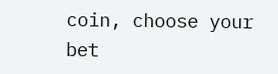coin, choose your bet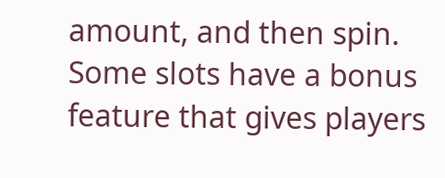amount, and then spin. Some slots have a bonus feature that gives players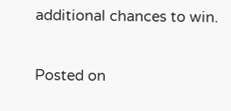additional chances to win.

Posted on